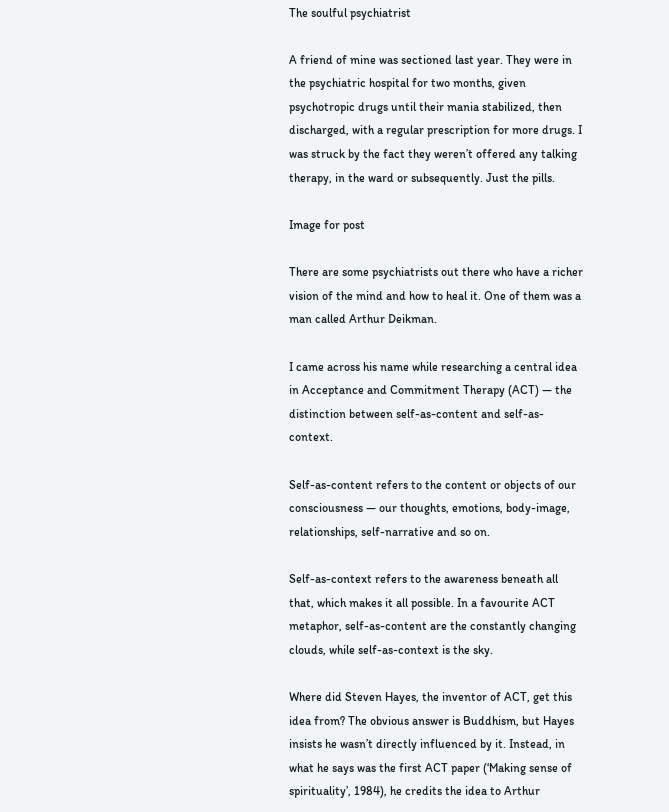The soulful psychiatrist

A friend of mine was sectioned last year. They were in the psychiatric hospital for two months, given psychotropic drugs until their mania stabilized, then discharged, with a regular prescription for more drugs. I was struck by the fact they weren’t offered any talking therapy, in the ward or subsequently. Just the pills.

Image for post

There are some psychiatrists out there who have a richer vision of the mind and how to heal it. One of them was a man called Arthur Deikman.

I came across his name while researching a central idea in Acceptance and Commitment Therapy (ACT) — the distinction between self-as-content and self-as-context.

Self-as-content refers to the content or objects of our consciousness — our thoughts, emotions, body-image, relationships, self-narrative and so on.

Self-as-context refers to the awareness beneath all that, which makes it all possible. In a favourite ACT metaphor, self-as-content are the constantly changing clouds, while self-as-context is the sky.

Where did Steven Hayes, the inventor of ACT, get this idea from? The obvious answer is Buddhism, but Hayes insists he wasn’t directly influenced by it. Instead, in what he says was the first ACT paper (‘Making sense of spirituality’, 1984), he credits the idea to Arthur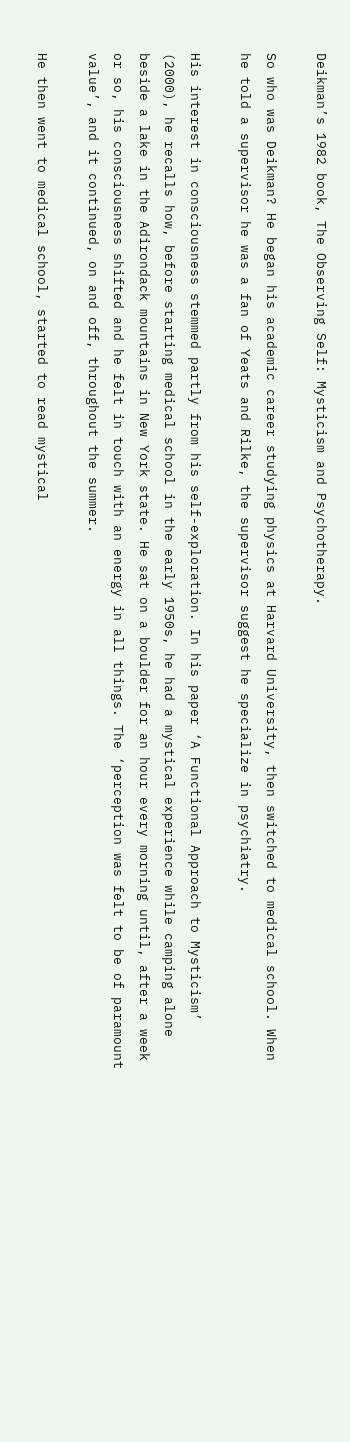Deikman’s 1982 book, The Observing Self: Mysticism and Psychotherapy.

So who was Deikman? He began his academic career studying physics at Harvard University, then switched to medical school. When he told a supervisor he was a fan of Yeats and Rilke, the supervisor suggest he specialize in psychiatry.

His interest in consciousness stemmed partly from his self-exploration. In his paper ‘A Functional Approach to Mysticism’ (2000), he recalls how, before starting medical school in the early 1950s, he had a mystical experience while camping alone beside a lake in the Adirondack mountains in New York state. He sat on a boulder for an hour every morning until, after a week or so, his consciousness shifted and he felt in touch with an energy in all things. The ‘perception was felt to be of paramount value’, and it continued, on and off, throughout the summer.

He then went to medical school, started to read mystical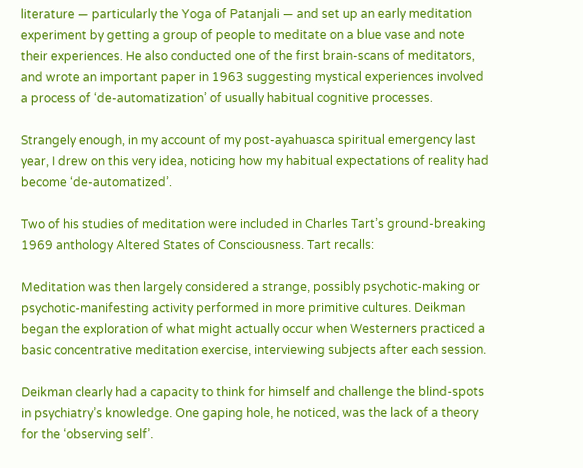literature — particularly the Yoga of Patanjali — and set up an early meditation experiment by getting a group of people to meditate on a blue vase and note their experiences. He also conducted one of the first brain-scans of meditators, and wrote an important paper in 1963 suggesting mystical experiences involved a process of ‘de-automatization’ of usually habitual cognitive processes.

Strangely enough, in my account of my post-ayahuasca spiritual emergency last year, I drew on this very idea, noticing how my habitual expectations of reality had become ‘de-automatized’.

Two of his studies of meditation were included in Charles Tart’s ground-breaking 1969 anthology Altered States of Consciousness. Tart recalls:

Meditation was then largely considered a strange, possibly psychotic-making or psychotic-manifesting activity performed in more primitive cultures. Deikman began the exploration of what might actually occur when Westerners practiced a basic concentrative meditation exercise, interviewing subjects after each session.

Deikman clearly had a capacity to think for himself and challenge the blind-spots in psychiatry’s knowledge. One gaping hole, he noticed, was the lack of a theory for the ‘observing self’.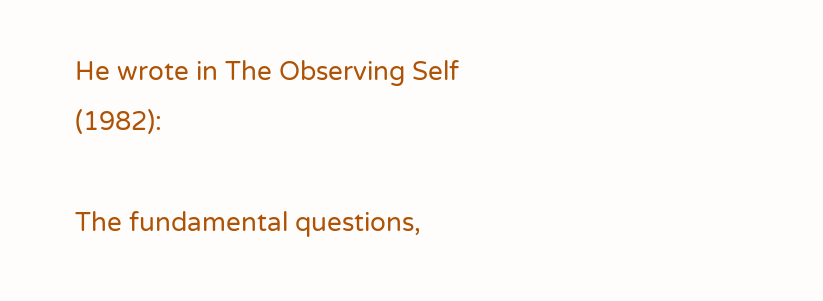He wrote in The Observing Self (1982):

The fundamental questions,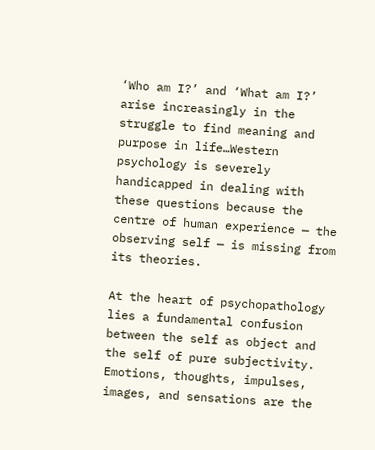‘Who am I?’ and ‘What am I?’ arise increasingly in the struggle to find meaning and purpose in life…Western psychology is severely handicapped in dealing with these questions because the centre of human experience — the observing self — is missing from its theories.

At the heart of psychopathology lies a fundamental confusion between the self as object and the self of pure subjectivity. Emotions, thoughts, impulses, images, and sensations are the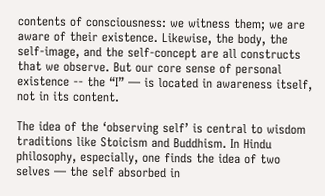contents of consciousness: we witness them; we are aware of their existence. Likewise, the body, the self-image, and the self‑concept are all constructs that we observe. But our core sense of personal existence ‑- the “I” — is located in awareness itself, not in its content.

The idea of the ‘observing self’ is central to wisdom traditions like Stoicism and Buddhism. In Hindu philosophy, especially, one finds the idea of two selves — the self absorbed in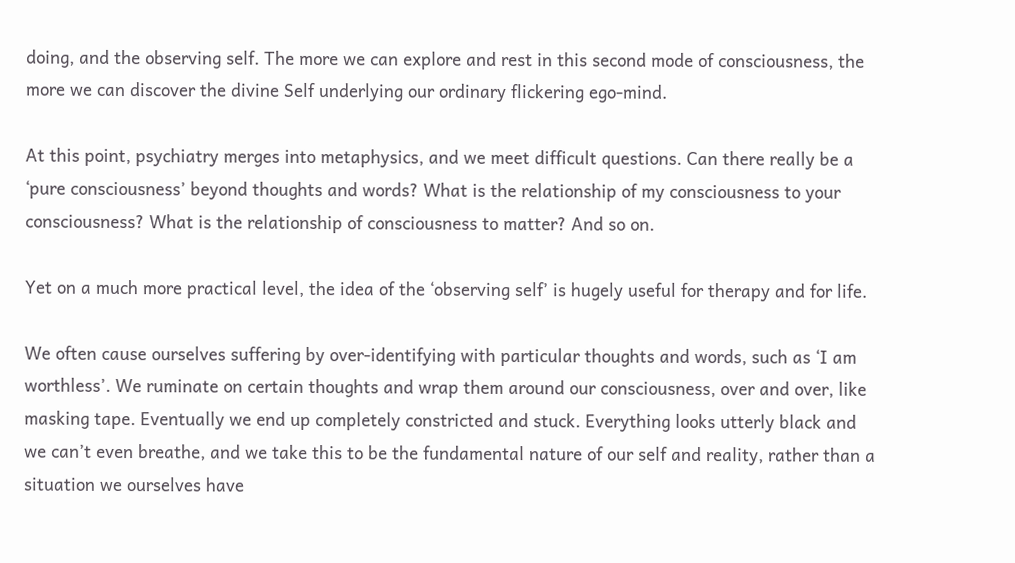doing, and the observing self. The more we can explore and rest in this second mode of consciousness, the more we can discover the divine Self underlying our ordinary flickering ego-mind.

At this point, psychiatry merges into metaphysics, and we meet difficult questions. Can there really be a ‘pure consciousness’ beyond thoughts and words? What is the relationship of my consciousness to your consciousness? What is the relationship of consciousness to matter? And so on.

Yet on a much more practical level, the idea of the ‘observing self’ is hugely useful for therapy and for life.

We often cause ourselves suffering by over-identifying with particular thoughts and words, such as ‘I am worthless’. We ruminate on certain thoughts and wrap them around our consciousness, over and over, like masking tape. Eventually we end up completely constricted and stuck. Everything looks utterly black and we can’t even breathe, and we take this to be the fundamental nature of our self and reality, rather than a situation we ourselves have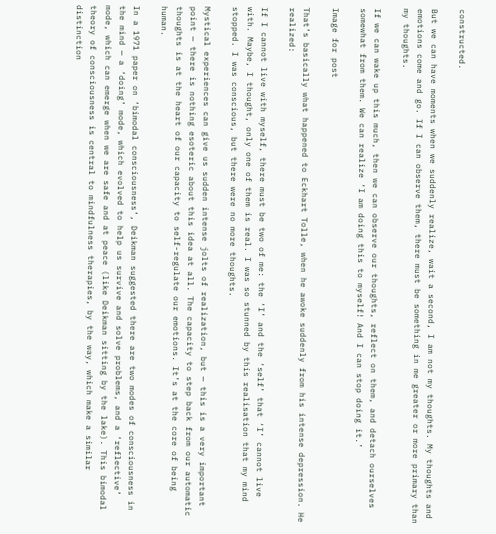constructed.

But we can have moments when we suddenly realize, wait a second, I am not my thoughts. My thoughts and emotions come and go. If I can observe them, there must be something in me greater or more primary than my thoughts.

If we can wake up this much, then we can observe our thoughts, reflect on them, and detach ourselves somewhat from them. We can realize ‘I am doing this to myself! And I can stop doing it.’

Image for post

That’s basically what happened to Eckhart Tolle, when he awoke suddenly from his intense depression. He realized:

If I cannot live with myself, there must be two of me: the ‘I’ and the ‘self’ that ‘I’ cannot live with. Maybe, I thought, only one of them is real. I was so stunned by this realisation that my mind stopped. I was conscious, but there were no more thoughts.

Mystical experiences can give us sudden intense jolts of realization, but — this is a very important point — there is nothing esoteric about this idea at all. The capacity to step back from our automatic thoughts is at the heart of our capacity to self-regulate our emotions. It’s at the core of being human.

In a 1971 paper on ‘bimodal consciousness’, Deikman suggested there are two modes of consciousness in the mind — a ‘doing’ mode, which evolved to help us survive and solve problems, and a ‘reflective’ mode, which can emerge when we are safe and at peace (like Deikman sitting by the lake). This bimodal theory of consciousness is central to mindfulness therapies, by the way, which make a similar distinction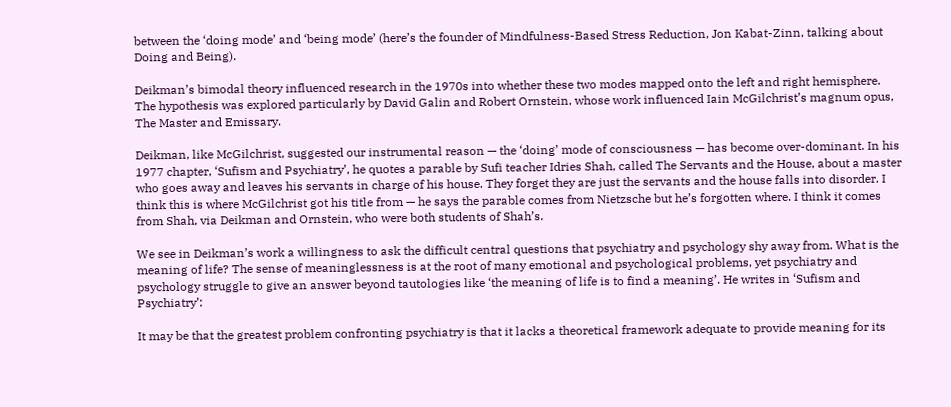between the ‘doing mode’ and ‘being mode’ (here’s the founder of Mindfulness-Based Stress Reduction, Jon Kabat-Zinn, talking about Doing and Being).

Deikman’s bimodal theory influenced research in the 1970s into whether these two modes mapped onto the left and right hemisphere. The hypothesis was explored particularly by David Galin and Robert Ornstein, whose work influenced Iain McGilchrist’s magnum opus, The Master and Emissary.

Deikman, like McGilchrist, suggested our instrumental reason — the ‘doing’ mode of consciousness — has become over-dominant. In his 1977 chapter, ‘Sufism and Psychiatry’, he quotes a parable by Sufi teacher Idries Shah, called The Servants and the House, about a master who goes away and leaves his servants in charge of his house. They forget they are just the servants and the house falls into disorder. I think this is where McGilchrist got his title from — he says the parable comes from Nietzsche but he’s forgotten where. I think it comes from Shah, via Deikman and Ornstein, who were both students of Shah’s.

We see in Deikman’s work a willingness to ask the difficult central questions that psychiatry and psychology shy away from. What is the meaning of life? The sense of meaninglessness is at the root of many emotional and psychological problems, yet psychiatry and psychology struggle to give an answer beyond tautologies like ‘the meaning of life is to find a meaning’. He writes in ‘Sufism and Psychiatry’:

It may be that the greatest problem confronting psychiatry is that it lacks a theoretical framework adequate to provide meaning for its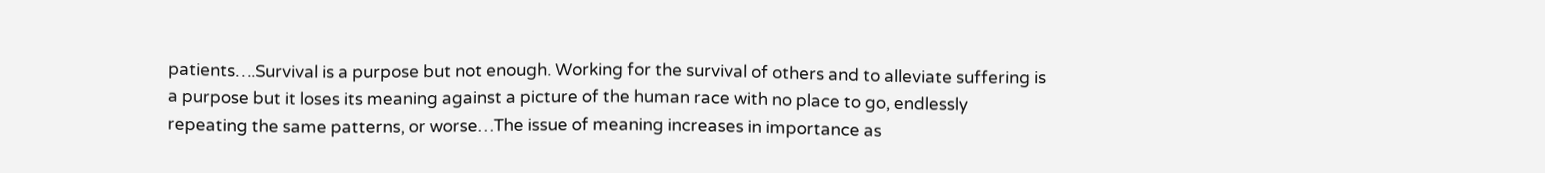patients….Survival is a purpose but not enough. Working for the survival of others and to alleviate suffering is a purpose but it loses its meaning against a picture of the human race with no place to go, endlessly repeating the same patterns, or worse…The issue of meaning increases in importance as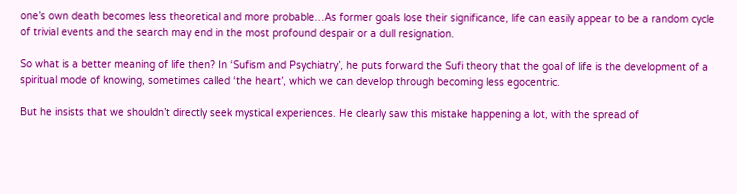one’s own death becomes less theoretical and more probable…As former goals lose their significance, life can easily appear to be a random cycle of trivial events and the search may end in the most profound despair or a dull resignation.

So what is a better meaning of life then? In ‘Sufism and Psychiatry’, he puts forward the Sufi theory that the goal of life is the development of a spiritual mode of knowing, sometimes called ‘the heart’, which we can develop through becoming less egocentric.

But he insists that we shouldn’t directly seek mystical experiences. He clearly saw this mistake happening a lot, with the spread of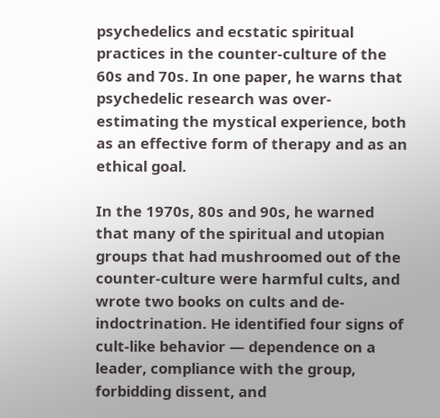psychedelics and ecstatic spiritual practices in the counter-culture of the 60s and 70s. In one paper, he warns that psychedelic research was over-estimating the mystical experience, both as an effective form of therapy and as an ethical goal.

In the 1970s, 80s and 90s, he warned that many of the spiritual and utopian groups that had mushroomed out of the counter-culture were harmful cults, and wrote two books on cults and de-indoctrination. He identified four signs of cult-like behavior — dependence on a leader, compliance with the group, forbidding dissent, and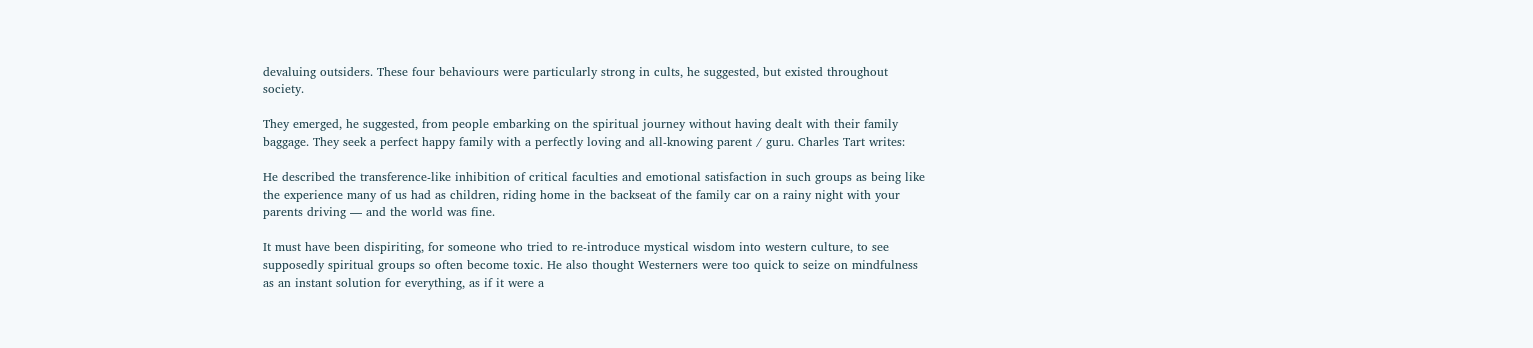devaluing outsiders. These four behaviours were particularly strong in cults, he suggested, but existed throughout society.

They emerged, he suggested, from people embarking on the spiritual journey without having dealt with their family baggage. They seek a perfect happy family with a perfectly loving and all-knowing parent / guru. Charles Tart writes:

He described the transference-like inhibition of critical faculties and emotional satisfaction in such groups as being like the experience many of us had as children, riding home in the backseat of the family car on a rainy night with your parents driving — and the world was fine.

It must have been dispiriting, for someone who tried to re-introduce mystical wisdom into western culture, to see supposedly spiritual groups so often become toxic. He also thought Westerners were too quick to seize on mindfulness as an instant solution for everything, as if it were a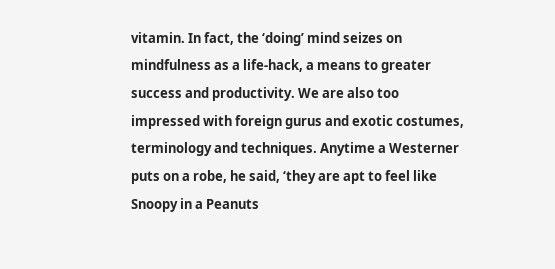vitamin. In fact, the ‘doing’ mind seizes on mindfulness as a life-hack, a means to greater success and productivity. We are also too impressed with foreign gurus and exotic costumes, terminology and techniques. Anytime a Westerner puts on a robe, he said, ‘they are apt to feel like Snoopy in a Peanuts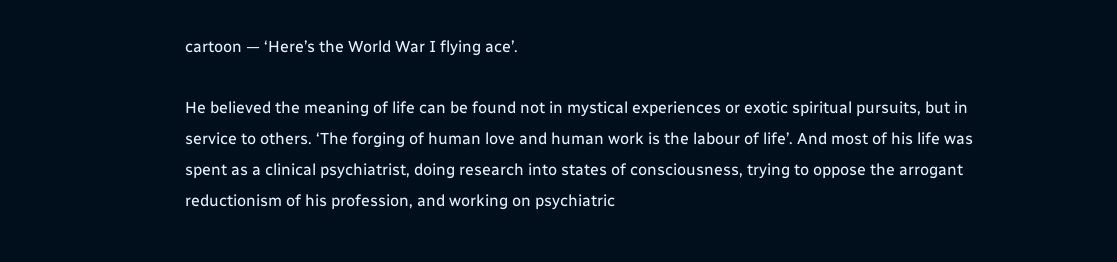cartoon — ‘Here’s the World War I flying ace’.

He believed the meaning of life can be found not in mystical experiences or exotic spiritual pursuits, but in service to others. ‘The forging of human love and human work is the labour of life’. And most of his life was spent as a clinical psychiatrist, doing research into states of consciousness, trying to oppose the arrogant reductionism of his profession, and working on psychiatric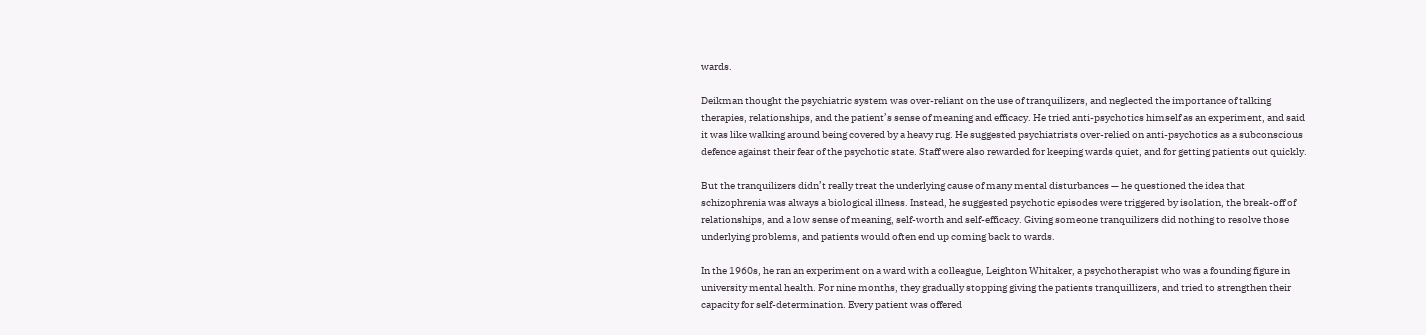wards.

Deikman thought the psychiatric system was over-reliant on the use of tranquilizers, and neglected the importance of talking therapies, relationships, and the patient’s sense of meaning and efficacy. He tried anti-psychotics himself as an experiment, and said it was like walking around being covered by a heavy rug. He suggested psychiatrists over-relied on anti-psychotics as a subconscious defence against their fear of the psychotic state. Staff were also rewarded for keeping wards quiet, and for getting patients out quickly.

But the tranquilizers didn’t really treat the underlying cause of many mental disturbances — he questioned the idea that schizophrenia was always a biological illness. Instead, he suggested psychotic episodes were triggered by isolation, the break-off of relationships, and a low sense of meaning, self-worth and self-efficacy. Giving someone tranquilizers did nothing to resolve those underlying problems, and patients would often end up coming back to wards.

In the 1960s, he ran an experiment on a ward with a colleague, Leighton Whitaker, a psychotherapist who was a founding figure in university mental health. For nine months, they gradually stopping giving the patients tranquillizers, and tried to strengthen their capacity for self-determination. Every patient was offered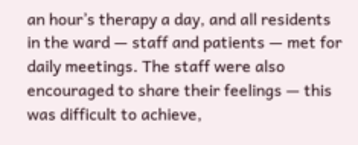an hour’s therapy a day, and all residents in the ward — staff and patients — met for daily meetings. The staff were also encouraged to share their feelings — this was difficult to achieve,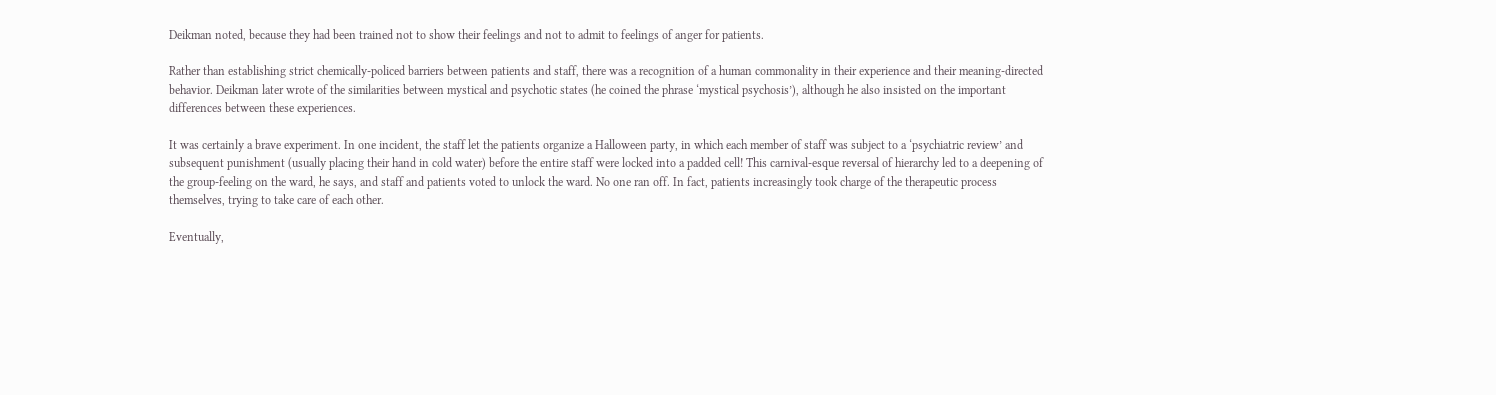Deikman noted, because they had been trained not to show their feelings and not to admit to feelings of anger for patients.

Rather than establishing strict chemically-policed barriers between patients and staff, there was a recognition of a human commonality in their experience and their meaning-directed behavior. Deikman later wrote of the similarities between mystical and psychotic states (he coined the phrase ‘mystical psychosis’), although he also insisted on the important differences between these experiences.

It was certainly a brave experiment. In one incident, the staff let the patients organize a Halloween party, in which each member of staff was subject to a ‘psychiatric review’ and subsequent punishment (usually placing their hand in cold water) before the entire staff were locked into a padded cell! This carnival-esque reversal of hierarchy led to a deepening of the group-feeling on the ward, he says, and staff and patients voted to unlock the ward. No one ran off. In fact, patients increasingly took charge of the therapeutic process themselves, trying to take care of each other.

Eventually,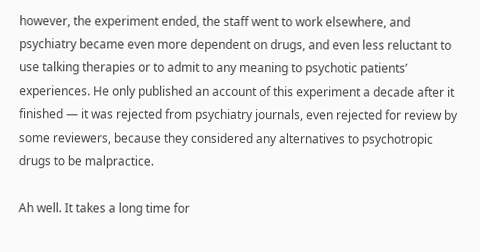however, the experiment ended, the staff went to work elsewhere, and psychiatry became even more dependent on drugs, and even less reluctant to use talking therapies or to admit to any meaning to psychotic patients’ experiences. He only published an account of this experiment a decade after it finished — it was rejected from psychiatry journals, even rejected for review by some reviewers, because they considered any alternatives to psychotropic drugs to be malpractice.

Ah well. It takes a long time for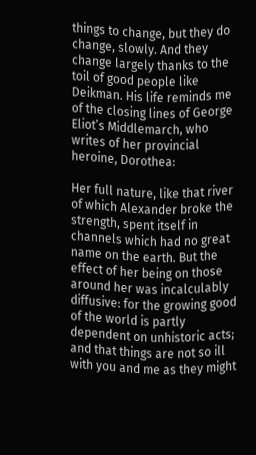things to change, but they do change, slowly. And they change largely thanks to the toil of good people like Deikman. His life reminds me of the closing lines of George Eliot’s Middlemarch, who writes of her provincial heroine, Dorothea:

Her full nature, like that river of which Alexander broke the strength, spent itself in channels which had no great name on the earth. But the effect of her being on those around her was incalculably diffusive: for the growing good of the world is partly dependent on unhistoric acts; and that things are not so ill with you and me as they might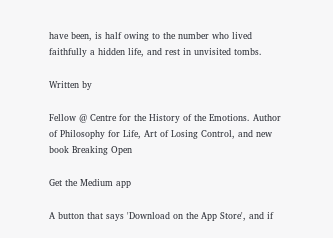have been, is half owing to the number who lived faithfully a hidden life, and rest in unvisited tombs.

Written by

Fellow @ Centre for the History of the Emotions. Author of Philosophy for Life, Art of Losing Control, and new book Breaking Open

Get the Medium app

A button that says 'Download on the App Store', and if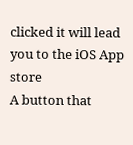clicked it will lead you to the iOS App store
A button that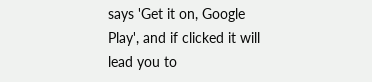says 'Get it on, Google Play', and if clicked it will lead you to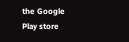the Google Play store